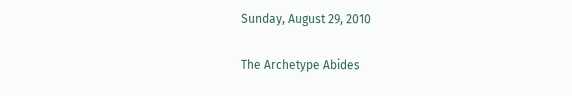Sunday, August 29, 2010

The Archetype Abides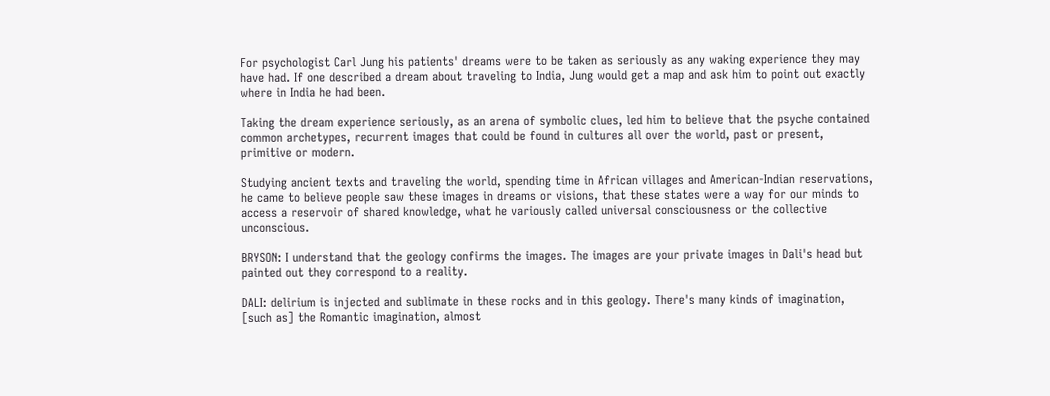For psychologist Carl Jung his patients' dreams were to be taken as seriously as any waking experience they may have had. If one described a dream about traveling to India, Jung would get a map and ask him to point out exactly where in India he had been.

Taking the dream experience seriously, as an arena of symbolic clues, led him to believe that the psyche contained common archetypes, recurrent images that could be found in cultures all over the world, past or present, primitive or modern.

Studying ancient texts and traveling the world, spending time in African villages and American-Indian reservations, he came to believe people saw these images in dreams or visions, that these states were a way for our minds to access a reservoir of shared knowledge, what he variously called universal consciousness or the collective unconscious.

BRYSON: I understand that the geology confirms the images. The images are your private images in Dali's head but painted out they correspond to a reality.

DALI: delirium is injected and sublimate in these rocks and in this geology. There's many kinds of imagination, [such as] the Romantic imagination, almost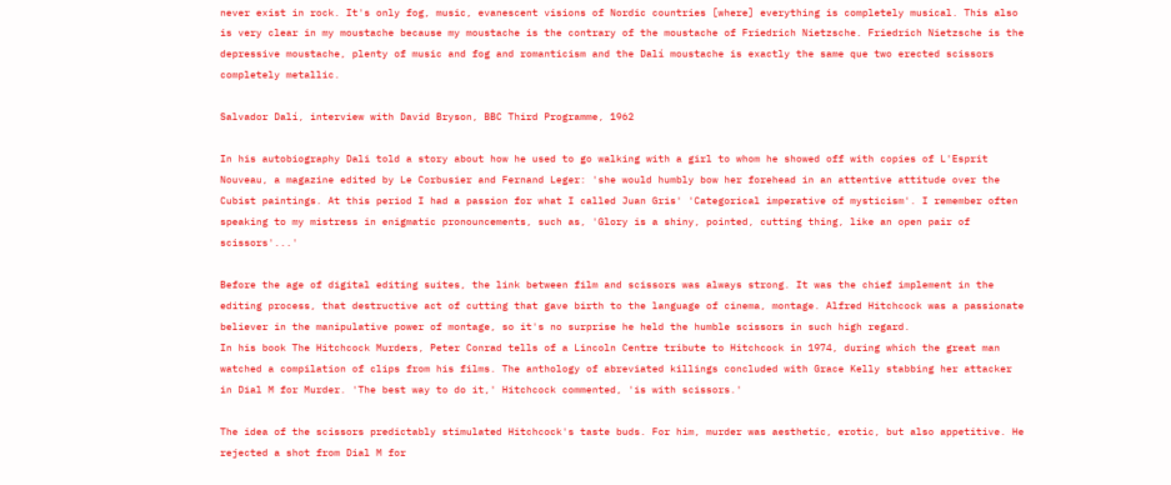never exist in rock. It's only fog, music, evanescent visions of Nordic countries [where] everything is completely musical. This also is very clear in my moustache because my moustache is the contrary of the moustache of Friedrich Nietzsche. Friedrich Nietzsche is the depressive moustache, plenty of music and fog and romanticism and the Dalí moustache is exactly the same que two erected scissors completely metallic.

Salvador Dalí, interview with David Bryson, BBC Third Programme, 1962

In his autobiography Dali told a story about how he used to go walking with a girl to whom he showed off with copies of L'Esprit Nouveau, a magazine edited by Le Corbusier and Fernand Leger: 'she would humbly bow her forehead in an attentive attitude over the Cubist paintings. At this period I had a passion for what I called Juan Gris' 'Categorical imperative of mysticism'. I remember often speaking to my mistress in enigmatic pronouncements, such as, 'Glory is a shiny, pointed, cutting thing, like an open pair of scissors'...'

Before the age of digital editing suites, the link between film and scissors was always strong. It was the chief implement in the editing process, that destructive act of cutting that gave birth to the language of cinema, montage. Alfred Hitchcock was a passionate believer in the manipulative power of montage, so it's no surprise he held the humble scissors in such high regard.
In his book The Hitchcock Murders, Peter Conrad tells of a Lincoln Centre tribute to Hitchcock in 1974, during which the great man watched a compilation of clips from his films. The anthology of abreviated killings concluded with Grace Kelly stabbing her attacker in Dial M for Murder. 'The best way to do it,' Hitchcock commented, 'is with scissors.'

The idea of the scissors predictably stimulated Hitchcock's taste buds. For him, murder was aesthetic, erotic, but also appetitive. He rejected a shot from Dial M for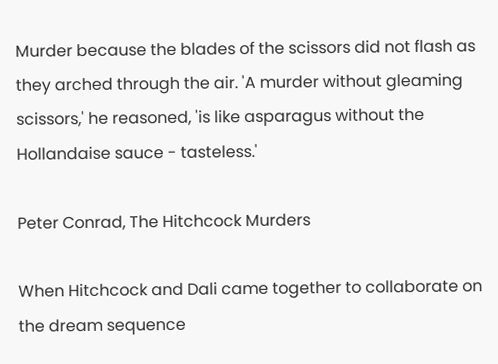Murder because the blades of the scissors did not flash as they arched through the air. 'A murder without gleaming scissors,' he reasoned, 'is like asparagus without the Hollandaise sauce - tasteless.'

Peter Conrad, The Hitchcock Murders

When Hitchcock and Dali came together to collaborate on the dream sequence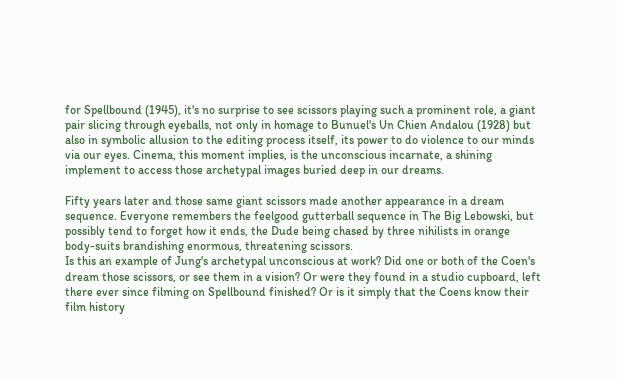for Spellbound (1945), it's no surprise to see scissors playing such a prominent role, a giant pair slicing through eyeballs, not only in homage to Bunuel's Un Chien Andalou (1928) but also in symbolic allusion to the editing process itself, its power to do violence to our minds via our eyes. Cinema, this moment implies, is the unconscious incarnate, a shining implement to access those archetypal images buried deep in our dreams.

Fifty years later and those same giant scissors made another appearance in a dream sequence. Everyone remembers the feelgood gutterball sequence in The Big Lebowski, but possibly tend to forget how it ends, the Dude being chased by three nihilists in orange body-suits brandishing enormous, threatening scissors.
Is this an example of Jung's archetypal unconscious at work? Did one or both of the Coen's dream those scissors, or see them in a vision? Or were they found in a studio cupboard, left there ever since filming on Spellbound finished? Or is it simply that the Coens know their film history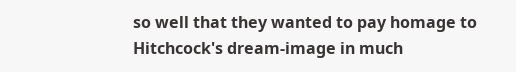so well that they wanted to pay homage to Hitchcock's dream-image in much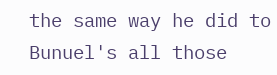the same way he did to Bunuel's all those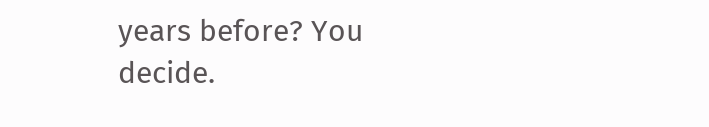years before? You decide.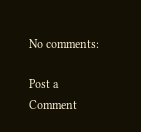No comments:

Post a Comment